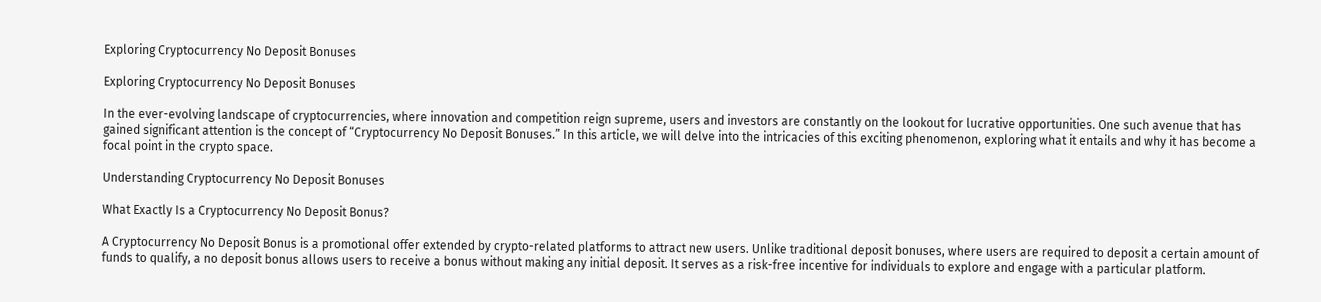Exploring Cryptocurrency No Deposit Bonuses

Exploring Cryptocurrency No Deposit Bonuses

In the ever-evolving landscape of cryptocurrencies, where innovation and competition reign supreme, users and investors are constantly on the lookout for lucrative opportunities. One such avenue that has gained significant attention is the concept of “Cryptocurrency No Deposit Bonuses.” In this article, we will delve into the intricacies of this exciting phenomenon, exploring what it entails and why it has become a focal point in the crypto space.

Understanding Cryptocurrency No Deposit Bonuses

What Exactly Is a Cryptocurrency No Deposit Bonus?

A Cryptocurrency No Deposit Bonus is a promotional offer extended by crypto-related platforms to attract new users. Unlike traditional deposit bonuses, where users are required to deposit a certain amount of funds to qualify, a no deposit bonus allows users to receive a bonus without making any initial deposit. It serves as a risk-free incentive for individuals to explore and engage with a particular platform.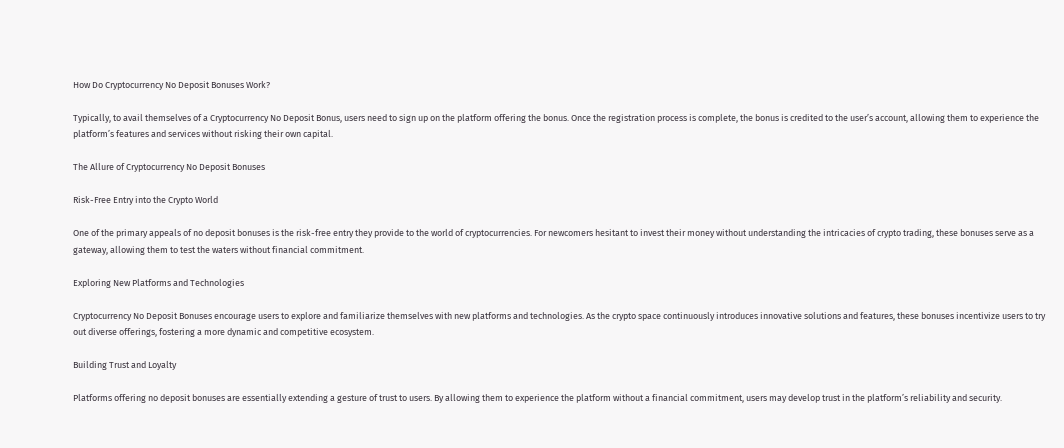How Do Cryptocurrency No Deposit Bonuses Work?

Typically, to avail themselves of a Cryptocurrency No Deposit Bonus, users need to sign up on the platform offering the bonus. Once the registration process is complete, the bonus is credited to the user’s account, allowing them to experience the platform’s features and services without risking their own capital.

The Allure of Cryptocurrency No Deposit Bonuses

Risk-Free Entry into the Crypto World

One of the primary appeals of no deposit bonuses is the risk-free entry they provide to the world of cryptocurrencies. For newcomers hesitant to invest their money without understanding the intricacies of crypto trading, these bonuses serve as a gateway, allowing them to test the waters without financial commitment.

Exploring New Platforms and Technologies

Cryptocurrency No Deposit Bonuses encourage users to explore and familiarize themselves with new platforms and technologies. As the crypto space continuously introduces innovative solutions and features, these bonuses incentivize users to try out diverse offerings, fostering a more dynamic and competitive ecosystem.

Building Trust and Loyalty

Platforms offering no deposit bonuses are essentially extending a gesture of trust to users. By allowing them to experience the platform without a financial commitment, users may develop trust in the platform’s reliability and security.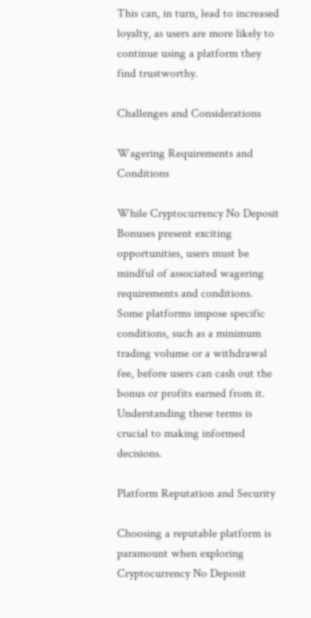This can, in turn, lead to increased loyalty, as users are more likely to continue using a platform they find trustworthy.

Challenges and Considerations

Wagering Requirements and Conditions

While Cryptocurrency No Deposit Bonuses present exciting opportunities, users must be mindful of associated wagering requirements and conditions. Some platforms impose specific conditions, such as a minimum trading volume or a withdrawal fee, before users can cash out the bonus or profits earned from it. Understanding these terms is crucial to making informed decisions.

Platform Reputation and Security

Choosing a reputable platform is paramount when exploring Cryptocurrency No Deposit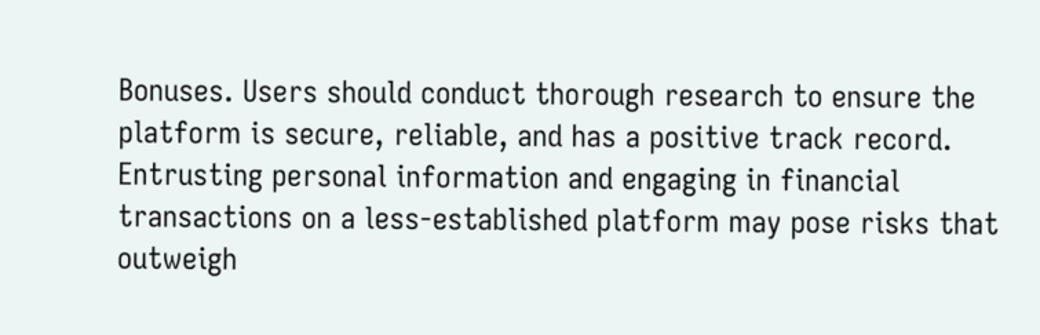Bonuses. Users should conduct thorough research to ensure the platform is secure, reliable, and has a positive track record. Entrusting personal information and engaging in financial transactions on a less-established platform may pose risks that outweigh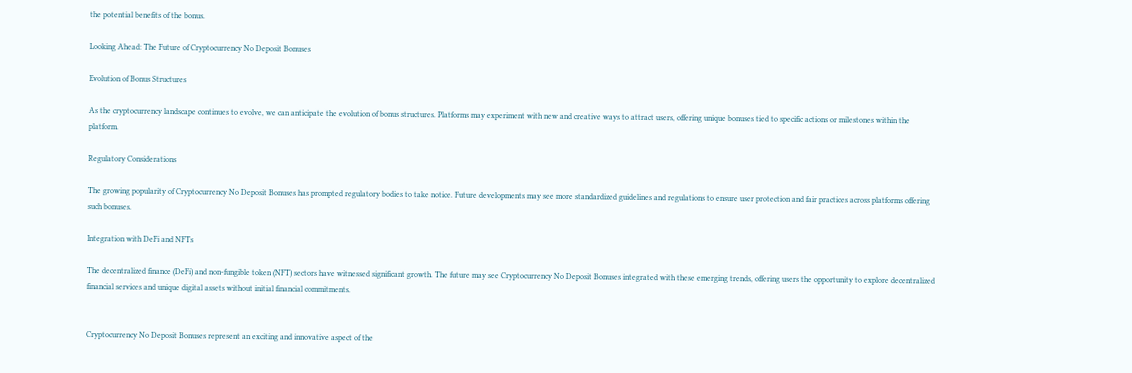the potential benefits of the bonus.

Looking Ahead: The Future of Cryptocurrency No Deposit Bonuses

Evolution of Bonus Structures

As the cryptocurrency landscape continues to evolve, we can anticipate the evolution of bonus structures. Platforms may experiment with new and creative ways to attract users, offering unique bonuses tied to specific actions or milestones within the platform.

Regulatory Considerations

The growing popularity of Cryptocurrency No Deposit Bonuses has prompted regulatory bodies to take notice. Future developments may see more standardized guidelines and regulations to ensure user protection and fair practices across platforms offering such bonuses.

Integration with DeFi and NFTs

The decentralized finance (DeFi) and non-fungible token (NFT) sectors have witnessed significant growth. The future may see Cryptocurrency No Deposit Bonuses integrated with these emerging trends, offering users the opportunity to explore decentralized financial services and unique digital assets without initial financial commitments.


Cryptocurrency No Deposit Bonuses represent an exciting and innovative aspect of the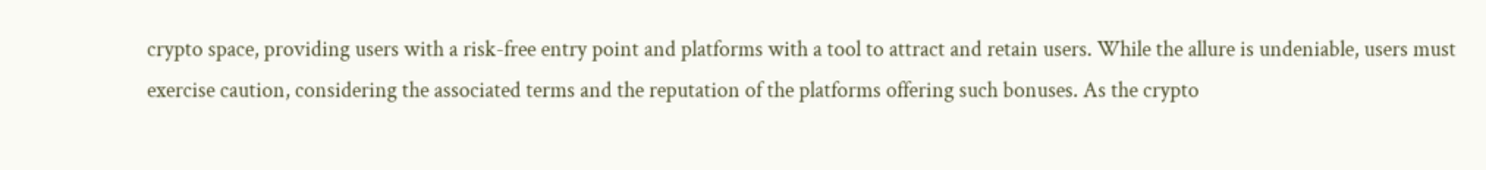crypto space, providing users with a risk-free entry point and platforms with a tool to attract and retain users. While the allure is undeniable, users must exercise caution, considering the associated terms and the reputation of the platforms offering such bonuses. As the crypto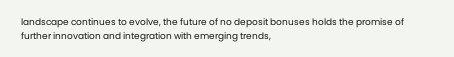landscape continues to evolve, the future of no deposit bonuses holds the promise of further innovation and integration with emerging trends,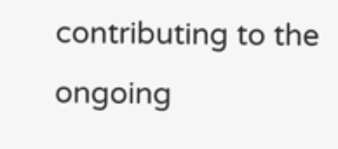contributing to the ongoing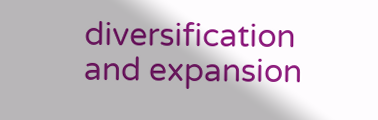diversification and expansion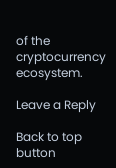of the cryptocurrency ecosystem.

Leave a Reply

Back to top button